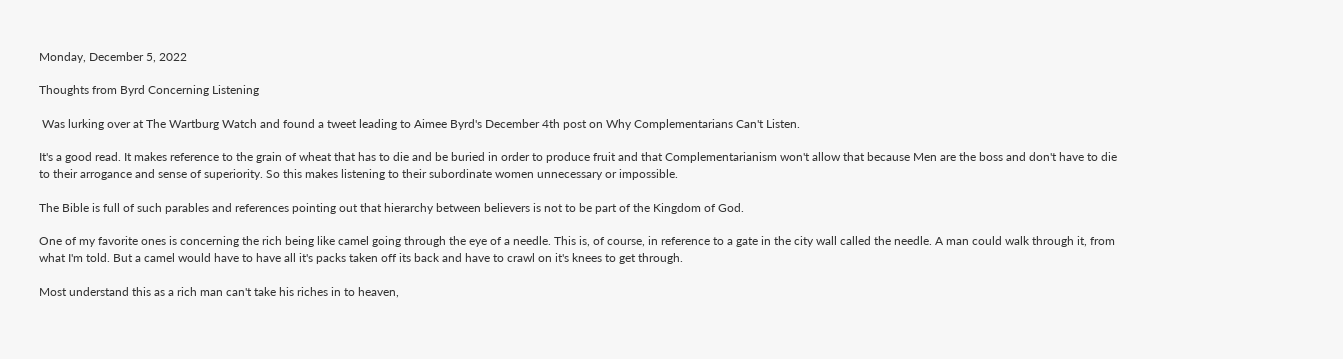Monday, December 5, 2022

Thoughts from Byrd Concerning Listening

 Was lurking over at The Wartburg Watch and found a tweet leading to Aimee Byrd's December 4th post on Why Complementarians Can't Listen.

It's a good read. It makes reference to the grain of wheat that has to die and be buried in order to produce fruit and that Complementarianism won't allow that because Men are the boss and don't have to die to their arrogance and sense of superiority. So this makes listening to their subordinate women unnecessary or impossible.

The Bible is full of such parables and references pointing out that hierarchy between believers is not to be part of the Kingdom of God.

One of my favorite ones is concerning the rich being like camel going through the eye of a needle. This is, of course, in reference to a gate in the city wall called the needle. A man could walk through it, from what I'm told. But a camel would have to have all it's packs taken off its back and have to crawl on it's knees to get through.

Most understand this as a rich man can't take his riches in to heaven,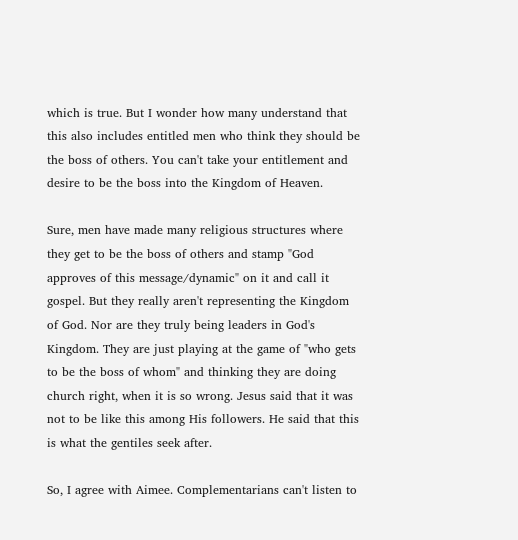which is true. But I wonder how many understand that this also includes entitled men who think they should be the boss of others. You can't take your entitlement and desire to be the boss into the Kingdom of Heaven.

Sure, men have made many religious structures where they get to be the boss of others and stamp "God approves of this message/dynamic" on it and call it gospel. But they really aren't representing the Kingdom of God. Nor are they truly being leaders in God's Kingdom. They are just playing at the game of "who gets to be the boss of whom" and thinking they are doing church right, when it is so wrong. Jesus said that it was not to be like this among His followers. He said that this is what the gentiles seek after.

So, I agree with Aimee. Complementarians can't listen to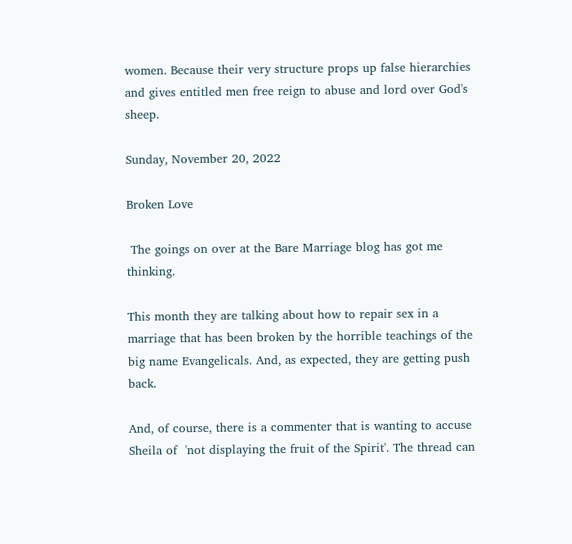women. Because their very structure props up false hierarchies and gives entitled men free reign to abuse and lord over God's sheep.

Sunday, November 20, 2022

Broken Love

 The goings on over at the Bare Marriage blog has got me thinking.

This month they are talking about how to repair sex in a marriage that has been broken by the horrible teachings of the big name Evangelicals. And, as expected, they are getting push back.

And, of course, there is a commenter that is wanting to accuse Sheila of  'not displaying the fruit of the Spirit'. The thread can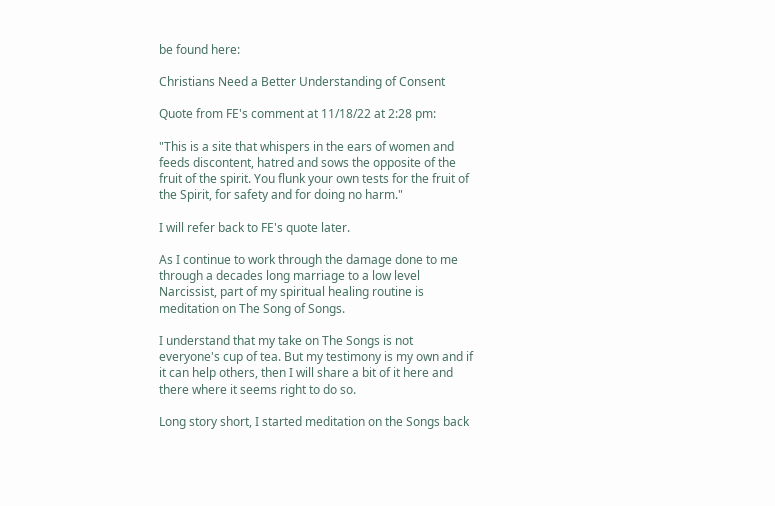be found here:

Christians Need a Better Understanding of Consent

Quote from FE's comment at 11/18/22 at 2:28 pm:

"This is a site that whispers in the ears of women and feeds discontent, hatred and sows the opposite of the fruit of the spirit. You flunk your own tests for the fruit of the Spirit, for safety and for doing no harm."

I will refer back to FE's quote later.

As I continue to work through the damage done to me through a decades long marriage to a low level Narcissist, part of my spiritual healing routine is meditation on The Song of Songs.

I understand that my take on The Songs is not everyone's cup of tea. But my testimony is my own and if it can help others, then I will share a bit of it here and there where it seems right to do so.

Long story short, I started meditation on the Songs back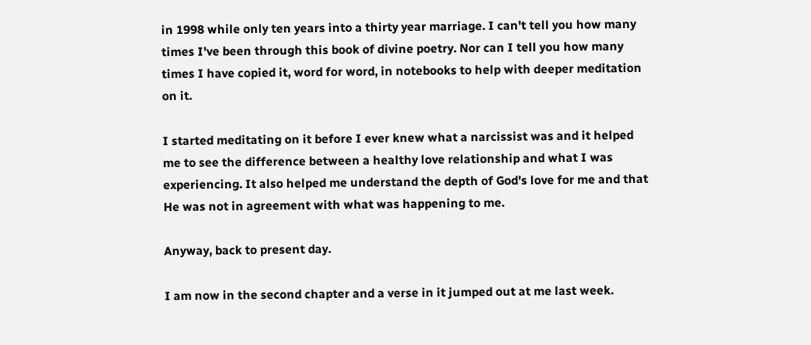in 1998 while only ten years into a thirty year marriage. I can't tell you how many times I've been through this book of divine poetry. Nor can I tell you how many times I have copied it, word for word, in notebooks to help with deeper meditation on it.

I started meditating on it before I ever knew what a narcissist was and it helped me to see the difference between a healthy love relationship and what I was experiencing. It also helped me understand the depth of God's love for me and that He was not in agreement with what was happening to me.

Anyway, back to present day.

I am now in the second chapter and a verse in it jumped out at me last week.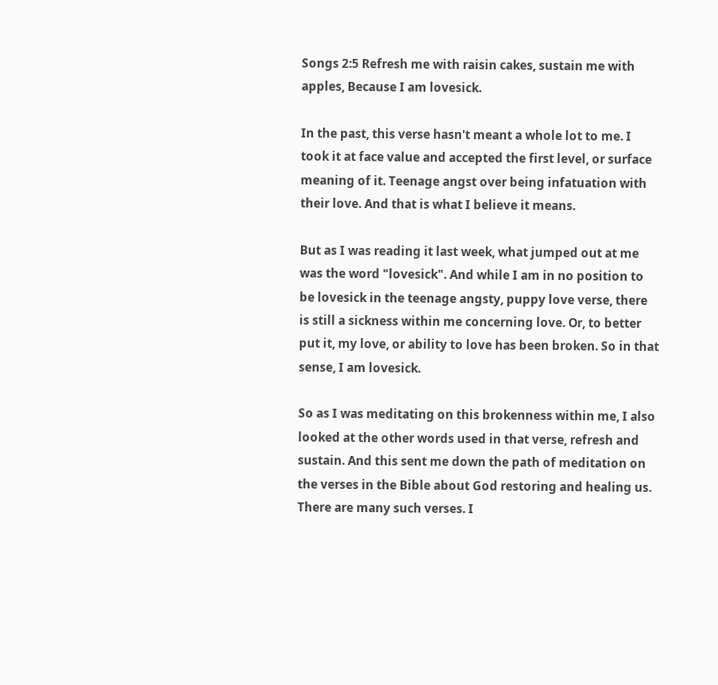Songs 2:5 Refresh me with raisin cakes, sustain me with apples, Because I am lovesick.

In the past, this verse hasn't meant a whole lot to me. I took it at face value and accepted the first level, or surface meaning of it. Teenage angst over being infatuation with their love. And that is what I believe it means.

But as I was reading it last week, what jumped out at me was the word "lovesick". And while I am in no position to be lovesick in the teenage angsty, puppy love verse, there is still a sickness within me concerning love. Or, to better put it, my love, or ability to love has been broken. So in that sense, I am lovesick.

So as I was meditating on this brokenness within me, I also looked at the other words used in that verse, refresh and sustain. And this sent me down the path of meditation on the verses in the Bible about God restoring and healing us. There are many such verses. I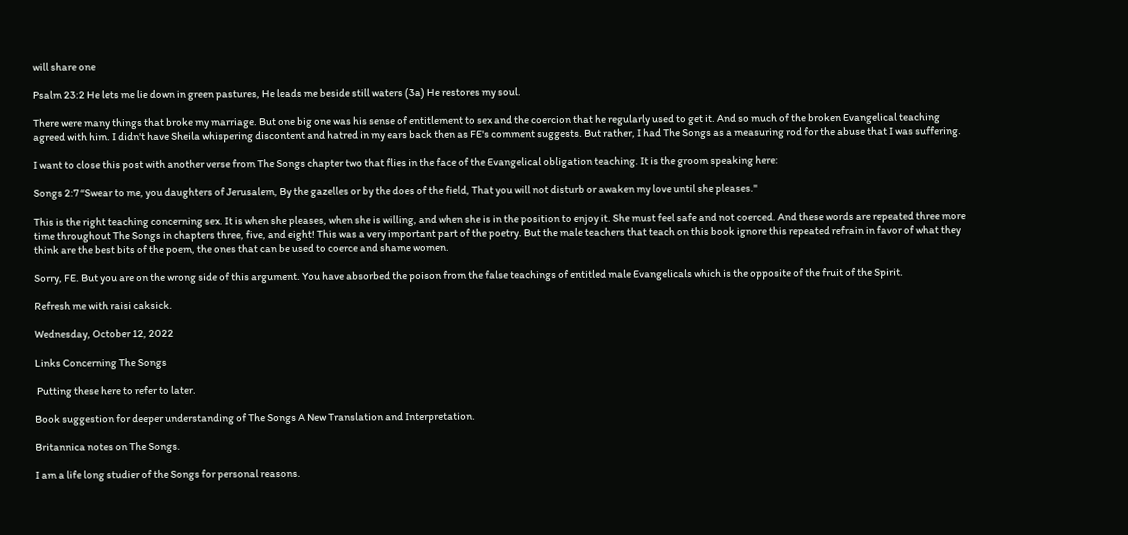will share one

Psalm 23:2 He lets me lie down in green pastures, He leads me beside still waters (3a) He restores my soul.

There were many things that broke my marriage. But one big one was his sense of entitlement to sex and the coercion that he regularly used to get it. And so much of the broken Evangelical teaching agreed with him. I didn't have Sheila whispering discontent and hatred in my ears back then as FE's comment suggests. But rather, I had The Songs as a measuring rod for the abuse that I was suffering.

I want to close this post with another verse from The Songs chapter two that flies in the face of the Evangelical obligation teaching. It is the groom speaking here:

Songs 2:7 “Swear to me, you daughters of Jerusalem, By the gazelles or by the does of the field, That you will not disturb or awaken my love until she pleases."

This is the right teaching concerning sex. It is when she pleases, when she is willing, and when she is in the position to enjoy it. She must feel safe and not coerced. And these words are repeated three more time throughout The Songs in chapters three, five, and eight! This was a very important part of the poetry. But the male teachers that teach on this book ignore this repeated refrain in favor of what they think are the best bits of the poem, the ones that can be used to coerce and shame women.

Sorry, FE. But you are on the wrong side of this argument. You have absorbed the poison from the false teachings of entitled male Evangelicals which is the opposite of the fruit of the Spirit.

Refresh me with raisi caksick.

Wednesday, October 12, 2022

Links Concerning The Songs

 Putting these here to refer to later.

Book suggestion for deeper understanding of The Songs A New Translation and Interpretation.

Britannica notes on The Songs.

I am a life long studier of the Songs for personal reasons.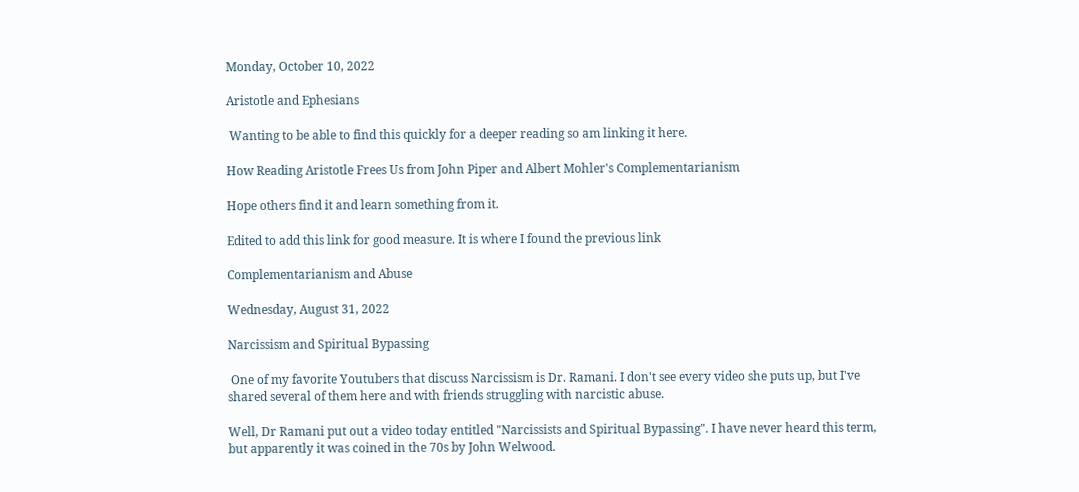Monday, October 10, 2022

Aristotle and Ephesians

 Wanting to be able to find this quickly for a deeper reading so am linking it here.

How Reading Aristotle Frees Us from John Piper and Albert Mohler's Complementarianism

Hope others find it and learn something from it.

Edited to add this link for good measure. It is where I found the previous link

Complementarianism and Abuse

Wednesday, August 31, 2022

Narcissism and Spiritual Bypassing

 One of my favorite Youtubers that discuss Narcissism is Dr. Ramani. I don't see every video she puts up, but I've shared several of them here and with friends struggling with narcistic abuse.

Well, Dr Ramani put out a video today entitled "Narcissists and Spiritual Bypassing". I have never heard this term, but apparently it was coined in the 70s by John Welwood.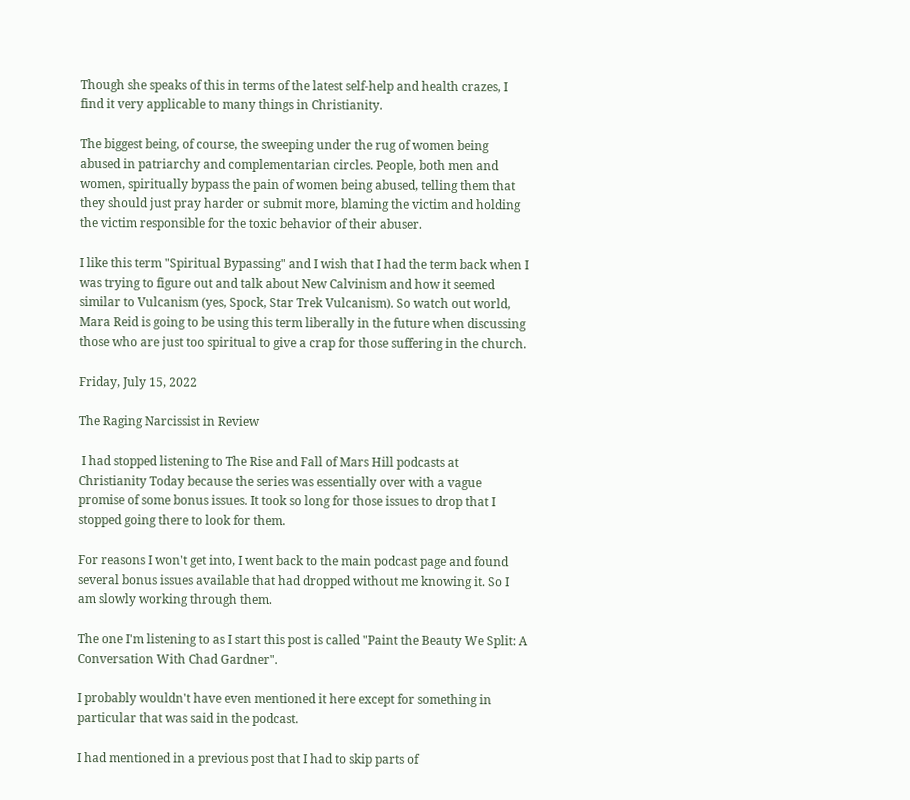Though she speaks of this in terms of the latest self-help and health crazes, I find it very applicable to many things in Christianity.

The biggest being, of course, the sweeping under the rug of women being abused in patriarchy and complementarian circles. People, both men and women, spiritually bypass the pain of women being abused, telling them that they should just pray harder or submit more, blaming the victim and holding the victim responsible for the toxic behavior of their abuser.

I like this term "Spiritual Bypassing" and I wish that I had the term back when I was trying to figure out and talk about New Calvinism and how it seemed similar to Vulcanism (yes, Spock, Star Trek Vulcanism). So watch out world, Mara Reid is going to be using this term liberally in the future when discussing those who are just too spiritual to give a crap for those suffering in the church.

Friday, July 15, 2022

The Raging Narcissist in Review

 I had stopped listening to The Rise and Fall of Mars Hill podcasts at Christianity Today because the series was essentially over with a vague promise of some bonus issues. It took so long for those issues to drop that I stopped going there to look for them.

For reasons I won't get into, I went back to the main podcast page and found several bonus issues available that had dropped without me knowing it. So I am slowly working through them.

The one I'm listening to as I start this post is called "Paint the Beauty We Split: A Conversation With Chad Gardner".

I probably wouldn't have even mentioned it here except for something in particular that was said in the podcast.

I had mentioned in a previous post that I had to skip parts of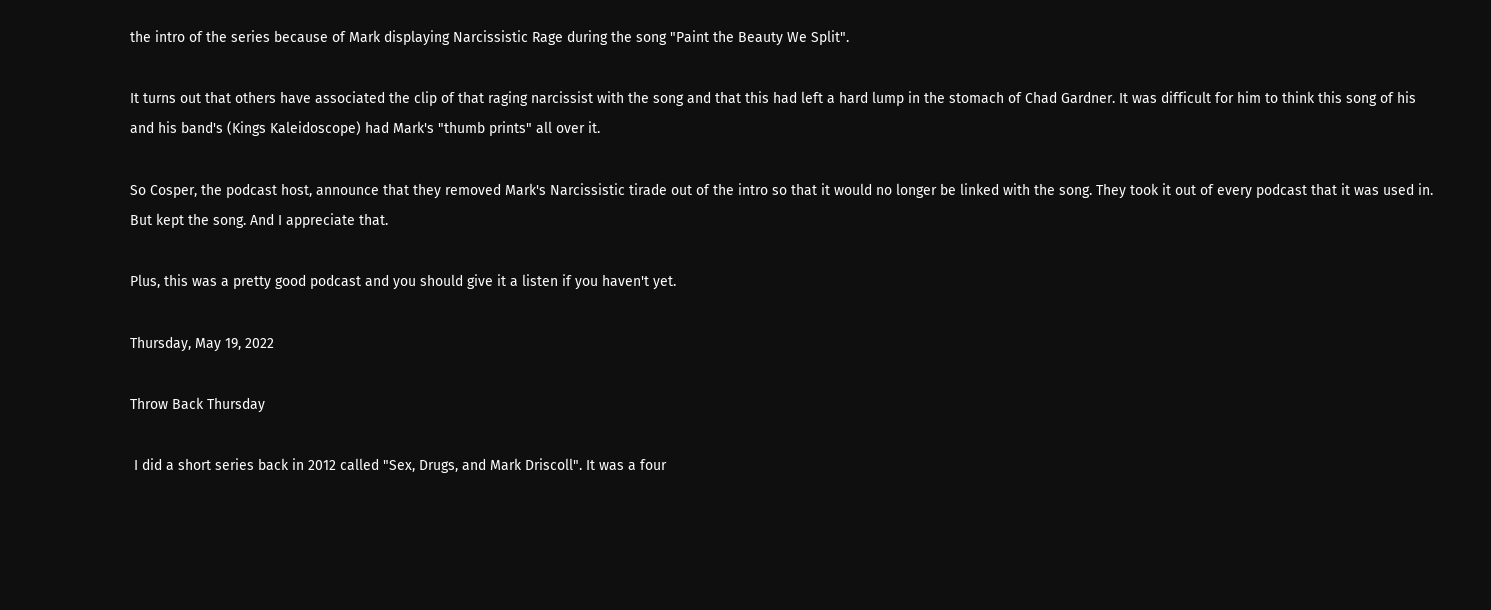the intro of the series because of Mark displaying Narcissistic Rage during the song "Paint the Beauty We Split".

It turns out that others have associated the clip of that raging narcissist with the song and that this had left a hard lump in the stomach of Chad Gardner. It was difficult for him to think this song of his and his band's (Kings Kaleidoscope) had Mark's "thumb prints" all over it.

So Cosper, the podcast host, announce that they removed Mark's Narcissistic tirade out of the intro so that it would no longer be linked with the song. They took it out of every podcast that it was used in. But kept the song. And I appreciate that.

Plus, this was a pretty good podcast and you should give it a listen if you haven't yet.

Thursday, May 19, 2022

Throw Back Thursday

 I did a short series back in 2012 called "Sex, Drugs, and Mark Driscoll". It was a four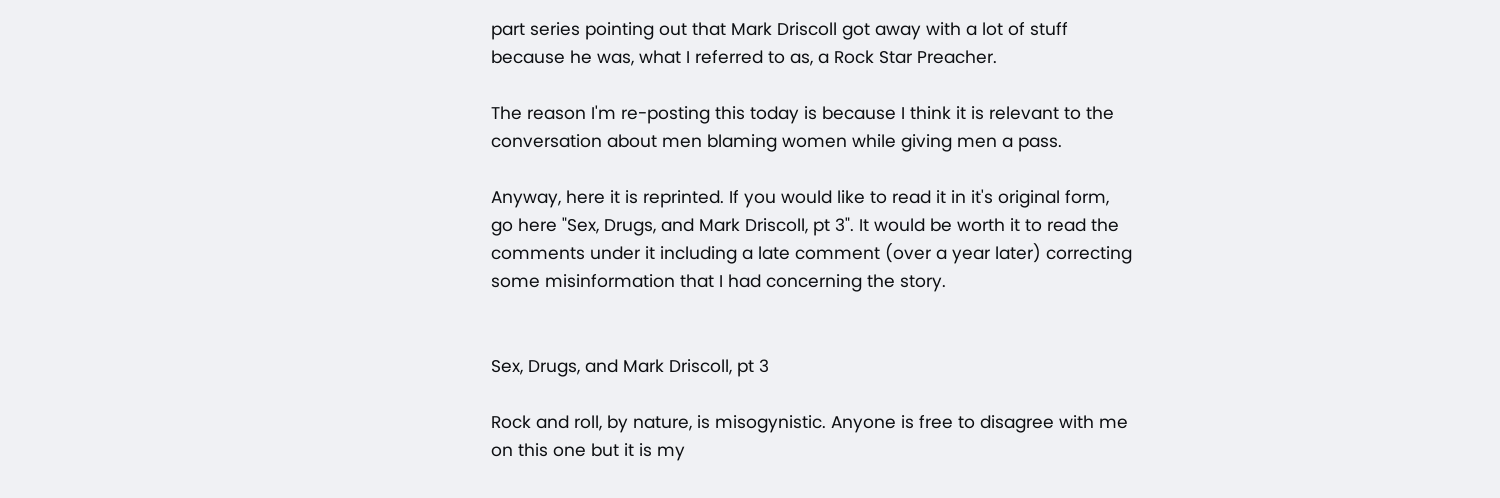part series pointing out that Mark Driscoll got away with a lot of stuff because he was, what I referred to as, a Rock Star Preacher.

The reason I'm re-posting this today is because I think it is relevant to the conversation about men blaming women while giving men a pass.

Anyway, here it is reprinted. If you would like to read it in it's original form, go here "Sex, Drugs, and Mark Driscoll, pt 3". It would be worth it to read the comments under it including a late comment (over a year later) correcting some misinformation that I had concerning the story.


Sex, Drugs, and Mark Driscoll, pt 3

Rock and roll, by nature, is misogynistic. Anyone is free to disagree with me on this one but it is my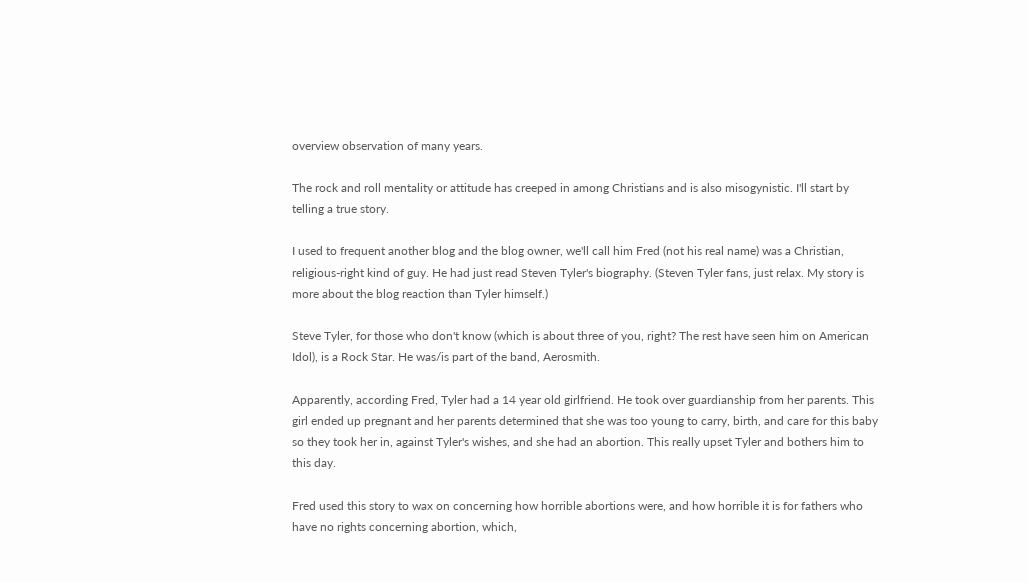overview observation of many years.

The rock and roll mentality or attitude has creeped in among Christians and is also misogynistic. I'll start by telling a true story.

I used to frequent another blog and the blog owner, we'll call him Fred (not his real name) was a Christian, religious-right kind of guy. He had just read Steven Tyler's biography. (Steven Tyler fans, just relax. My story is more about the blog reaction than Tyler himself.)

Steve Tyler, for those who don't know (which is about three of you, right? The rest have seen him on American Idol), is a Rock Star. He was/is part of the band, Aerosmith.

Apparently, according Fred, Tyler had a 14 year old girlfriend. He took over guardianship from her parents. This girl ended up pregnant and her parents determined that she was too young to carry, birth, and care for this baby so they took her in, against Tyler's wishes, and she had an abortion. This really upset Tyler and bothers him to this day.

Fred used this story to wax on concerning how horrible abortions were, and how horrible it is for fathers who have no rights concerning abortion, which,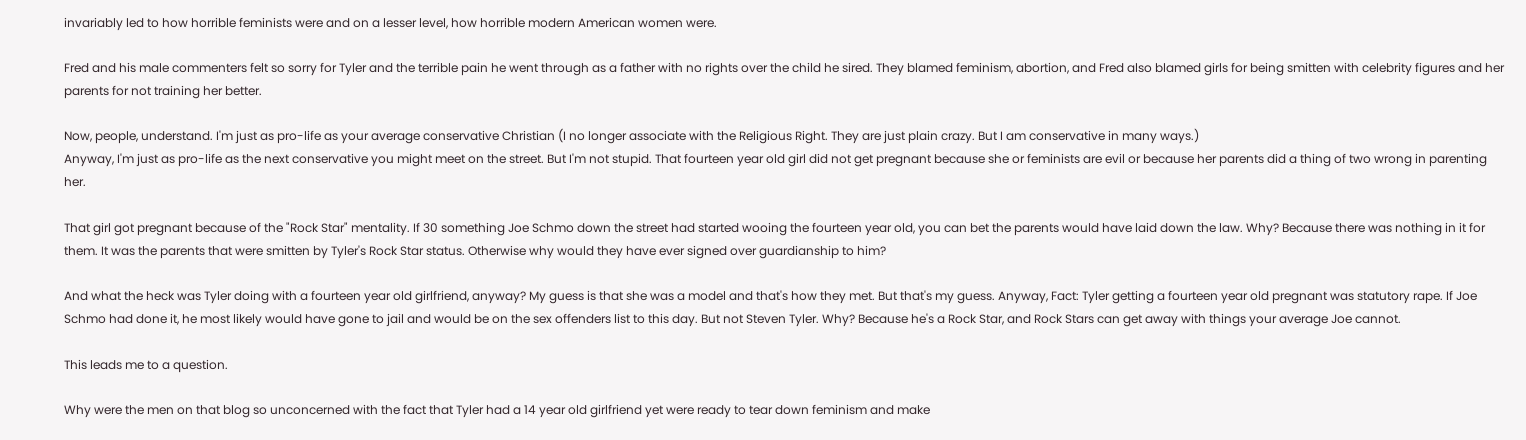invariably led to how horrible feminists were and on a lesser level, how horrible modern American women were.

Fred and his male commenters felt so sorry for Tyler and the terrible pain he went through as a father with no rights over the child he sired. They blamed feminism, abortion, and Fred also blamed girls for being smitten with celebrity figures and her parents for not training her better.

Now, people, understand. I'm just as pro-life as your average conservative Christian (I no longer associate with the Religious Right. They are just plain crazy. But I am conservative in many ways.)
Anyway, I'm just as pro-life as the next conservative you might meet on the street. But I'm not stupid. That fourteen year old girl did not get pregnant because she or feminists are evil or because her parents did a thing of two wrong in parenting her.

That girl got pregnant because of the "Rock Star" mentality. If 30 something Joe Schmo down the street had started wooing the fourteen year old, you can bet the parents would have laid down the law. Why? Because there was nothing in it for them. It was the parents that were smitten by Tyler's Rock Star status. Otherwise why would they have ever signed over guardianship to him?

And what the heck was Tyler doing with a fourteen year old girlfriend, anyway? My guess is that she was a model and that's how they met. But that's my guess. Anyway, Fact: Tyler getting a fourteen year old pregnant was statutory rape. If Joe Schmo had done it, he most likely would have gone to jail and would be on the sex offenders list to this day. But not Steven Tyler. Why? Because he's a Rock Star, and Rock Stars can get away with things your average Joe cannot.

This leads me to a question.

Why were the men on that blog so unconcerned with the fact that Tyler had a 14 year old girlfriend yet were ready to tear down feminism and make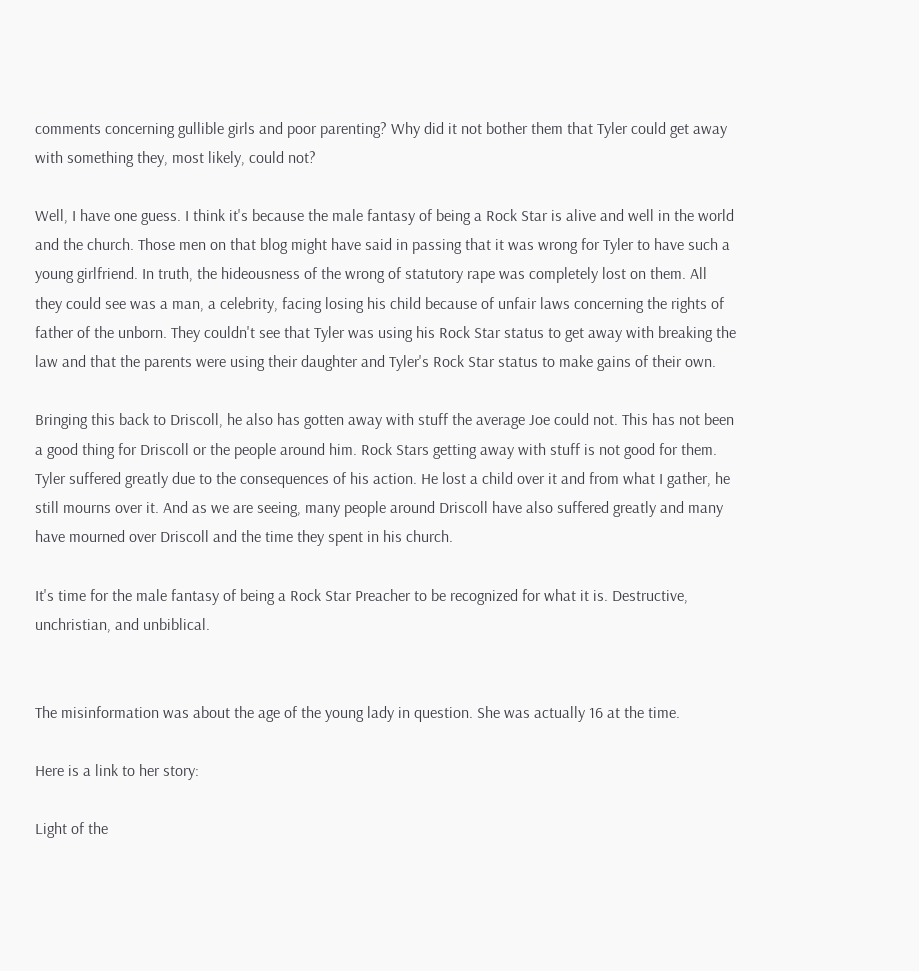comments concerning gullible girls and poor parenting? Why did it not bother them that Tyler could get away with something they, most likely, could not?

Well, I have one guess. I think it's because the male fantasy of being a Rock Star is alive and well in the world and the church. Those men on that blog might have said in passing that it was wrong for Tyler to have such a young girlfriend. In truth, the hideousness of the wrong of statutory rape was completely lost on them. All they could see was a man, a celebrity, facing losing his child because of unfair laws concerning the rights of father of the unborn. They couldn't see that Tyler was using his Rock Star status to get away with breaking the law and that the parents were using their daughter and Tyler's Rock Star status to make gains of their own.

Bringing this back to Driscoll, he also has gotten away with stuff the average Joe could not. This has not been a good thing for Driscoll or the people around him. Rock Stars getting away with stuff is not good for them. Tyler suffered greatly due to the consequences of his action. He lost a child over it and from what I gather, he still mourns over it. And as we are seeing, many people around Driscoll have also suffered greatly and many have mourned over Driscoll and the time they spent in his church.

It's time for the male fantasy of being a Rock Star Preacher to be recognized for what it is. Destructive, unchristian, and unbiblical.


The misinformation was about the age of the young lady in question. She was actually 16 at the time.

Here is a link to her story:

Light of the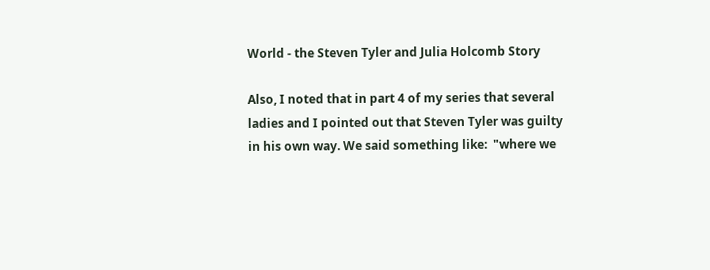World - the Steven Tyler and Julia Holcomb Story

Also, I noted that in part 4 of my series that several ladies and I pointed out that Steven Tyler was guilty in his own way. We said something like:  "where we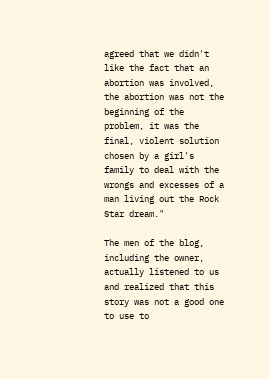agreed that we didn't like the fact that an abortion was involved, the abortion was not the beginning of the problem, it was the final, violent solution chosen by a girl's family to deal with the wrongs and excesses of a man living out the Rock Star dream."

The men of the blog, including the owner, actually listened to us and realized that this story was not a good one to use to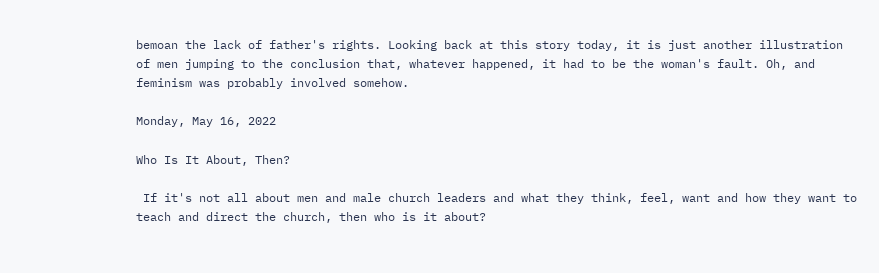bemoan the lack of father's rights. Looking back at this story today, it is just another illustration of men jumping to the conclusion that, whatever happened, it had to be the woman's fault. Oh, and feminism was probably involved somehow.

Monday, May 16, 2022

Who Is It About, Then?

 If it's not all about men and male church leaders and what they think, feel, want and how they want to teach and direct the church, then who is it about?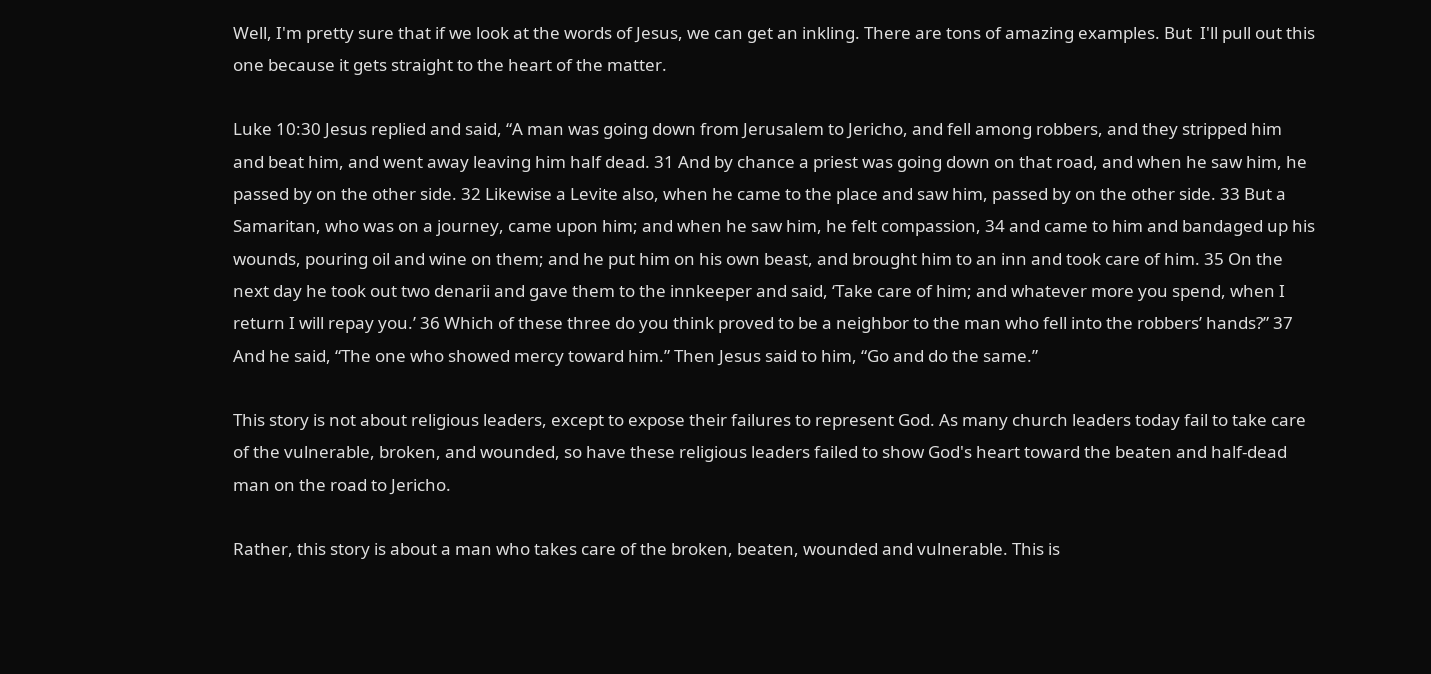Well, I'm pretty sure that if we look at the words of Jesus, we can get an inkling. There are tons of amazing examples. But  I'll pull out this one because it gets straight to the heart of the matter.

Luke 10:30 Jesus replied and said, “A man was going down from Jerusalem to Jericho, and fell among robbers, and they stripped him and beat him, and went away leaving him half dead. 31 And by chance a priest was going down on that road, and when he saw him, he passed by on the other side. 32 Likewise a Levite also, when he came to the place and saw him, passed by on the other side. 33 But a Samaritan, who was on a journey, came upon him; and when he saw him, he felt compassion, 34 and came to him and bandaged up his wounds, pouring oil and wine on them; and he put him on his own beast, and brought him to an inn and took care of him. 35 On the next day he took out two denarii and gave them to the innkeeper and said, ‘Take care of him; and whatever more you spend, when I return I will repay you.’ 36 Which of these three do you think proved to be a neighbor to the man who fell into the robbers’ hands?” 37 And he said, “The one who showed mercy toward him.” Then Jesus said to him, “Go and do the same.”

This story is not about religious leaders, except to expose their failures to represent God. As many church leaders today fail to take care of the vulnerable, broken, and wounded, so have these religious leaders failed to show God's heart toward the beaten and half-dead man on the road to Jericho.

Rather, this story is about a man who takes care of the broken, beaten, wounded and vulnerable. This is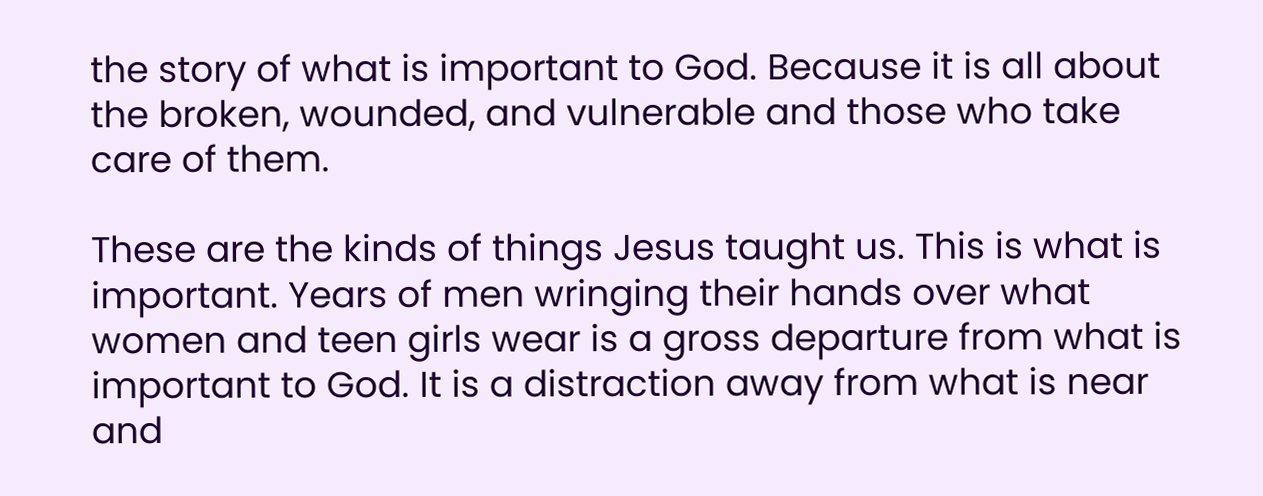the story of what is important to God. Because it is all about the broken, wounded, and vulnerable and those who take care of them.

These are the kinds of things Jesus taught us. This is what is important. Years of men wringing their hands over what women and teen girls wear is a gross departure from what is important to God. It is a distraction away from what is near and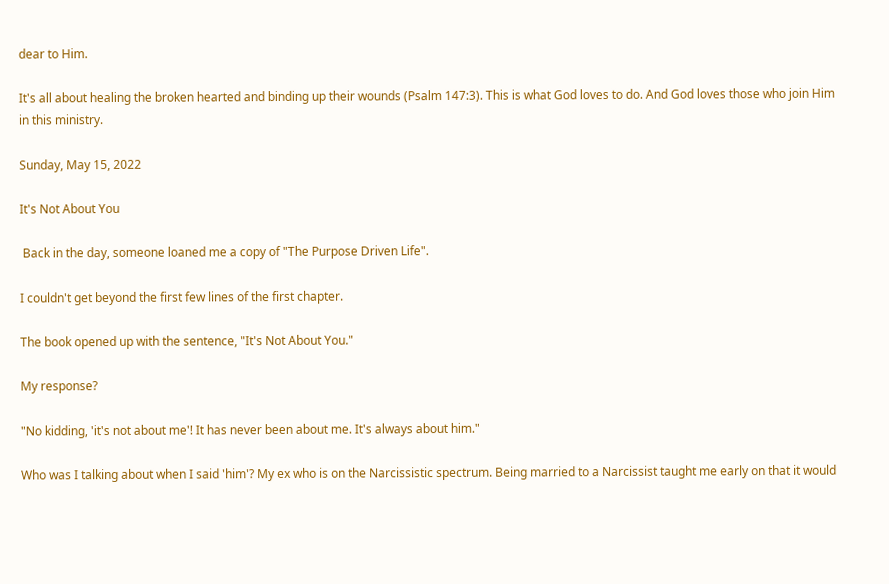dear to Him.

It's all about healing the broken hearted and binding up their wounds (Psalm 147:3). This is what God loves to do. And God loves those who join Him in this ministry.

Sunday, May 15, 2022

It's Not About You

 Back in the day, someone loaned me a copy of "The Purpose Driven Life".

I couldn't get beyond the first few lines of the first chapter.

The book opened up with the sentence, "It's Not About You."

My response?

"No kidding, 'it's not about me'! It has never been about me. It's always about him."

Who was I talking about when I said 'him'? My ex who is on the Narcissistic spectrum. Being married to a Narcissist taught me early on that it would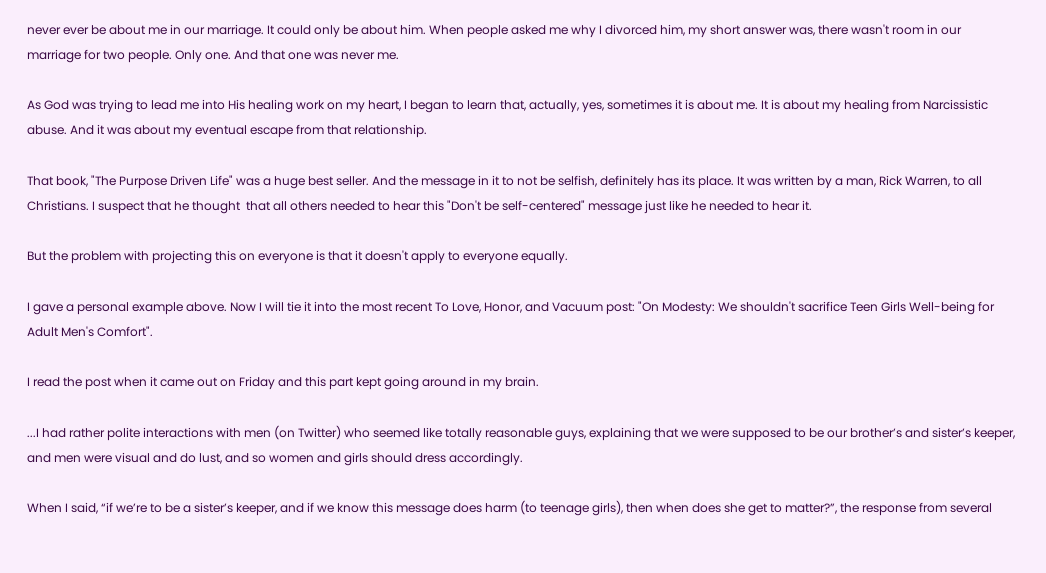never ever be about me in our marriage. It could only be about him. When people asked me why I divorced him, my short answer was, there wasn't room in our marriage for two people. Only one. And that one was never me.

As God was trying to lead me into His healing work on my heart, I began to learn that, actually, yes, sometimes it is about me. It is about my healing from Narcissistic abuse. And it was about my eventual escape from that relationship.

That book, "The Purpose Driven Life" was a huge best seller. And the message in it to not be selfish, definitely has its place. It was written by a man, Rick Warren, to all Christians. I suspect that he thought  that all others needed to hear this "Don't be self-centered" message just like he needed to hear it.

But the problem with projecting this on everyone is that it doesn't apply to everyone equally.

I gave a personal example above. Now I will tie it into the most recent To Love, Honor, and Vacuum post: "On Modesty: We shouldn't sacrifice Teen Girls Well-being for Adult Men's Comfort".

I read the post when it came out on Friday and this part kept going around in my brain.

...I had rather polite interactions with men (on Twitter) who seemed like totally reasonable guys, explaining that we were supposed to be our brother’s and sister’s keeper, and men were visual and do lust, and so women and girls should dress accordingly.

When I said, “if we’re to be a sister’s keeper, and if we know this message does harm (to teenage girls), then when does she get to matter?”, the response from several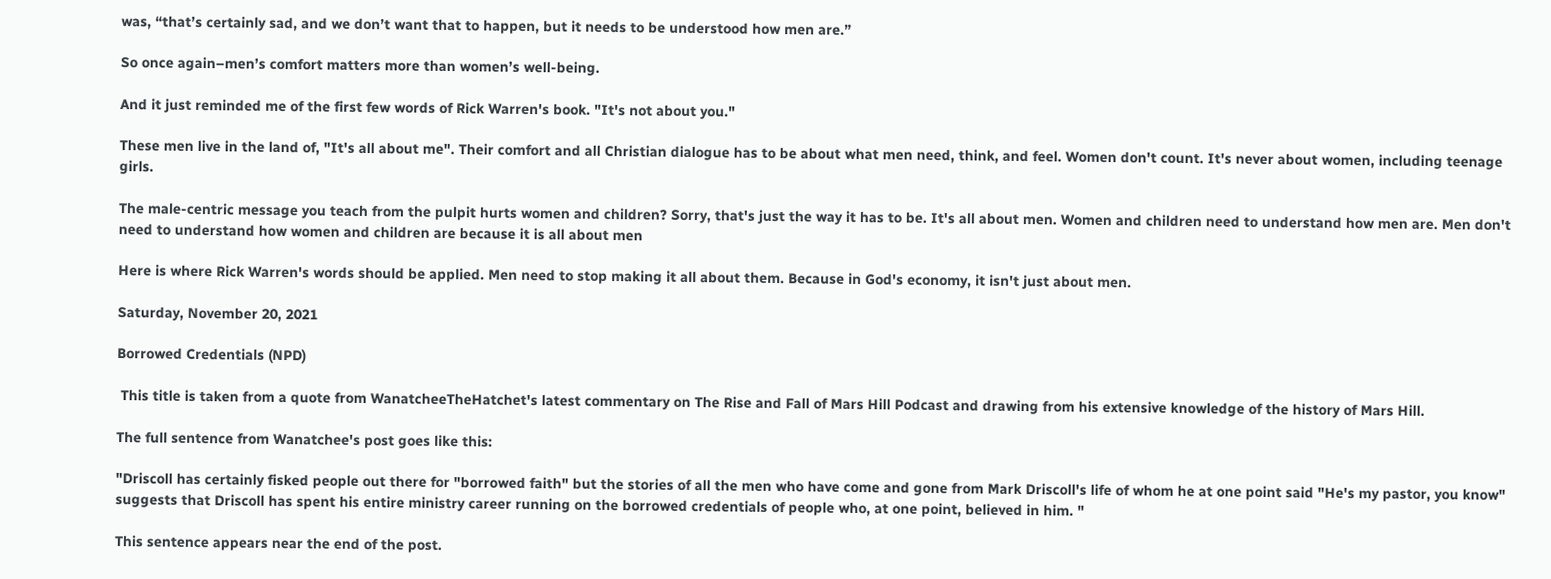was, “that’s certainly sad, and we don’t want that to happen, but it needs to be understood how men are.”

So once again–men’s comfort matters more than women’s well-being.

And it just reminded me of the first few words of Rick Warren's book. "It's not about you."

These men live in the land of, "It's all about me". Their comfort and all Christian dialogue has to be about what men need, think, and feel. Women don't count. It's never about women, including teenage girls.

The male-centric message you teach from the pulpit hurts women and children? Sorry, that's just the way it has to be. It's all about men. Women and children need to understand how men are. Men don't need to understand how women and children are because it is all about men

Here is where Rick Warren's words should be applied. Men need to stop making it all about them. Because in God's economy, it isn't just about men.

Saturday, November 20, 2021

Borrowed Credentials (NPD)

 This title is taken from a quote from WanatcheeTheHatchet's latest commentary on The Rise and Fall of Mars Hill Podcast and drawing from his extensive knowledge of the history of Mars Hill.

The full sentence from Wanatchee's post goes like this:

"Driscoll has certainly fisked people out there for "borrowed faith" but the stories of all the men who have come and gone from Mark Driscoll's life of whom he at one point said "He's my pastor, you know" suggests that Driscoll has spent his entire ministry career running on the borrowed credentials of people who, at one point, believed in him. "

This sentence appears near the end of the post.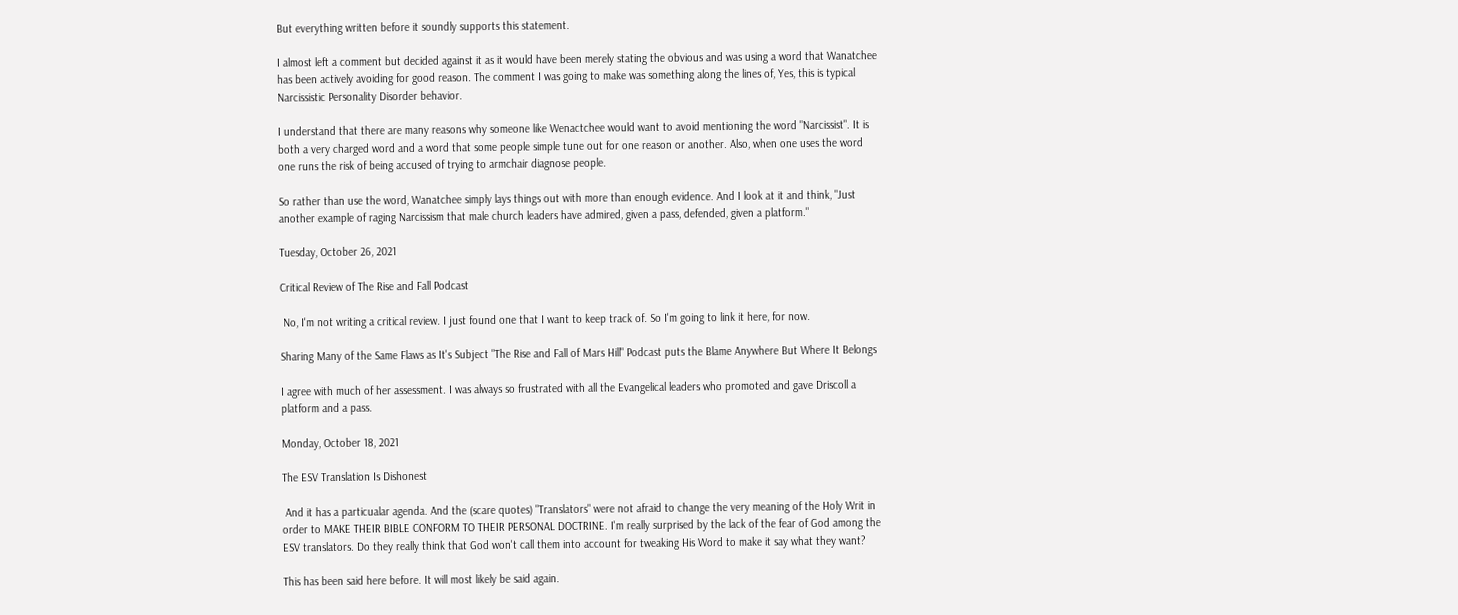But everything written before it soundly supports this statement.

I almost left a comment but decided against it as it would have been merely stating the obvious and was using a word that Wanatchee has been actively avoiding for good reason. The comment I was going to make was something along the lines of, Yes, this is typical Narcissistic Personality Disorder behavior.

I understand that there are many reasons why someone like Wenactchee would want to avoid mentioning the word "Narcissist". It is both a very charged word and a word that some people simple tune out for one reason or another. Also, when one uses the word one runs the risk of being accused of trying to armchair diagnose people.

So rather than use the word, Wanatchee simply lays things out with more than enough evidence. And I look at it and think, "Just another example of raging Narcissism that male church leaders have admired, given a pass, defended, given a platform."

Tuesday, October 26, 2021

Critical Review of The Rise and Fall Podcast

 No, I'm not writing a critical review. I just found one that I want to keep track of. So I'm going to link it here, for now.

Sharing Many of the Same Flaws as It's Subject "The Rise and Fall of Mars Hill" Podcast puts the Blame Anywhere But Where It Belongs

I agree with much of her assessment. I was always so frustrated with all the Evangelical leaders who promoted and gave Driscoll a platform and a pass.

Monday, October 18, 2021

The ESV Translation Is Dishonest

 And it has a particualar agenda. And the (scare quotes) "Translators" were not afraid to change the very meaning of the Holy Writ in order to MAKE THEIR BIBLE CONFORM TO THEIR PERSONAL DOCTRINE. I'm really surprised by the lack of the fear of God among the ESV translators. Do they really think that God won't call them into account for tweaking His Word to make it say what they want?

This has been said here before. It will most likely be said again.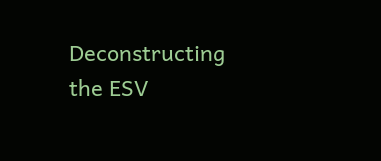Deconstructing the ESV